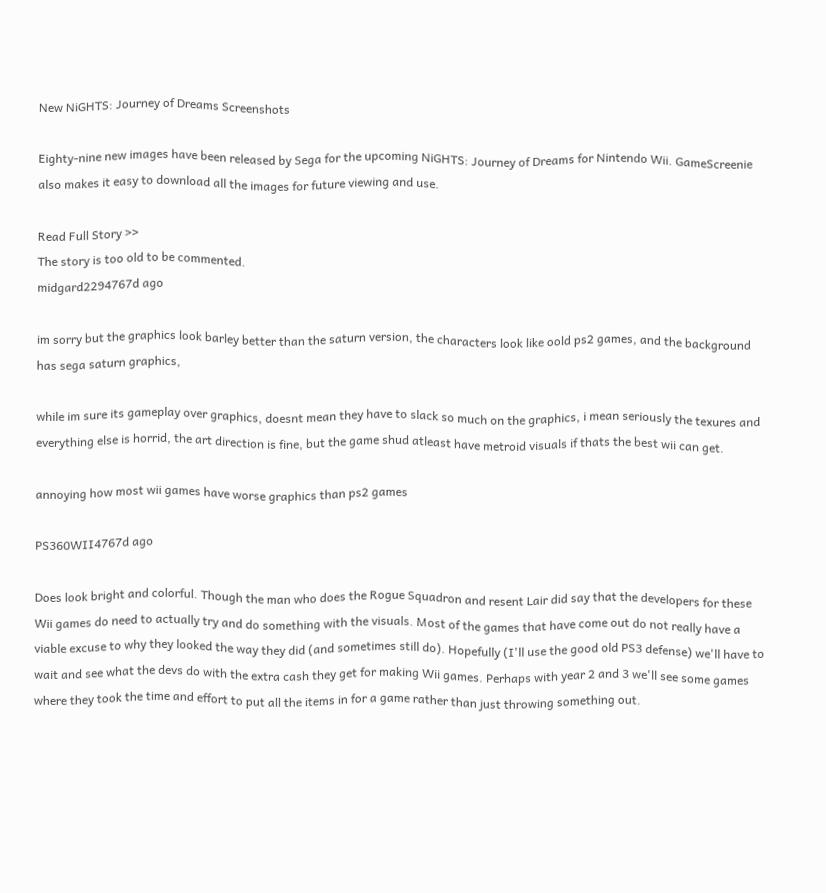New NiGHTS: Journey of Dreams Screenshots

Eighty-nine new images have been released by Sega for the upcoming NiGHTS: Journey of Dreams for Nintendo Wii. GameScreenie also makes it easy to download all the images for future viewing and use.

Read Full Story >>
The story is too old to be commented.
midgard2294767d ago

im sorry but the graphics look barley better than the saturn version, the characters look like oold ps2 games, and the background has sega saturn graphics,

while im sure its gameplay over graphics, doesnt mean they have to slack so much on the graphics, i mean seriously the texures and everything else is horrid, the art direction is fine, but the game shud atleast have metroid visuals if thats the best wii can get.

annoying how most wii games have worse graphics than ps2 games

PS360WII4767d ago

Does look bright and colorful. Though the man who does the Rogue Squadron and resent Lair did say that the developers for these Wii games do need to actually try and do something with the visuals. Most of the games that have come out do not really have a viable excuse to why they looked the way they did (and sometimes still do). Hopefully (I'll use the good old PS3 defense) we'll have to wait and see what the devs do with the extra cash they get for making Wii games. Perhaps with year 2 and 3 we'll see some games where they took the time and effort to put all the items in for a game rather than just throwing something out.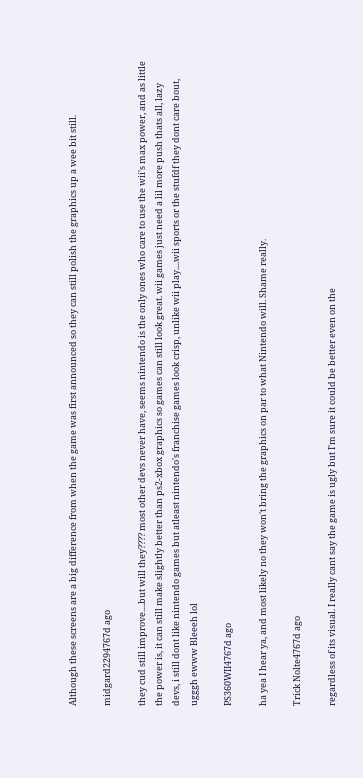Although these screens are a big difference from when the game was first announced so they can still polish the graphics up a wee bit still.

midgard2294767d ago

they cud still improve....but will they???? most other devs never have, seems nintendo is the only ones who care to use the wii's max power, and as little the power is, it can still make slightly better than ps2-xbox graphics so games can still look great. wii games just need a lil more push thats all, lazy devs, i still dont like nintendo games but atleast nintendo's franchise games look crisp, unlike wii play....wii sports or the stufdf they dont care bout, ugggh ewww Bleeeh lol

PS360WII4767d ago

ha yea I hear ya, and most likely no they won't bring the graphics on par to what Nintendo will. Shame really.

Trick Nolte4767d ago

regardless of its visual. I really cant say the game is ugly but I'm sure it could be better even on the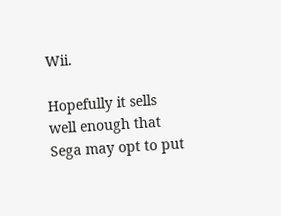Wii.

Hopefully it sells well enough that Sega may opt to put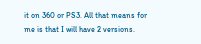it on 360 or PS3. All that means for me is that I will have 2 versions.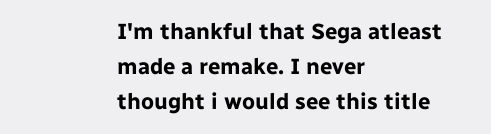I'm thankful that Sega atleast made a remake. I never thought i would see this title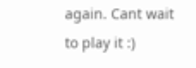again. Cant wait to play it :)